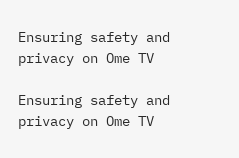Ensuring safety and privacy on Ome TV

Ensuring safety and privacy on Ome TV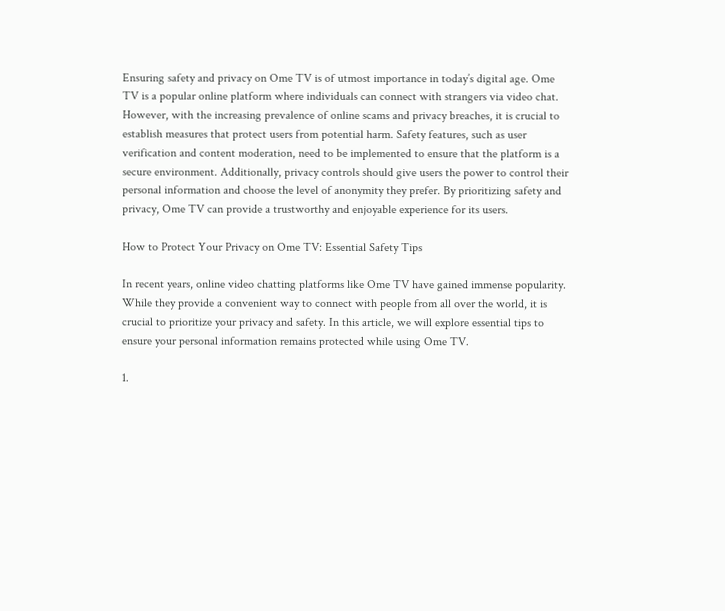Ensuring safety and privacy on Ome TV is of utmost importance in today’s digital age. Ome TV is a popular online platform where individuals can connect with strangers via video chat. However, with the increasing prevalence of online scams and privacy breaches, it is crucial to establish measures that protect users from potential harm. Safety features, such as user verification and content moderation, need to be implemented to ensure that the platform is a secure environment. Additionally, privacy controls should give users the power to control their personal information and choose the level of anonymity they prefer. By prioritizing safety and privacy, Ome TV can provide a trustworthy and enjoyable experience for its users.

How to Protect Your Privacy on Ome TV: Essential Safety Tips

In recent years, online video chatting platforms like Ome TV have gained immense popularity. While they provide a convenient way to connect with people from all over the world, it is crucial to prioritize your privacy and safety. In this article, we will explore essential tips to ensure your personal information remains protected while using Ome TV.

1.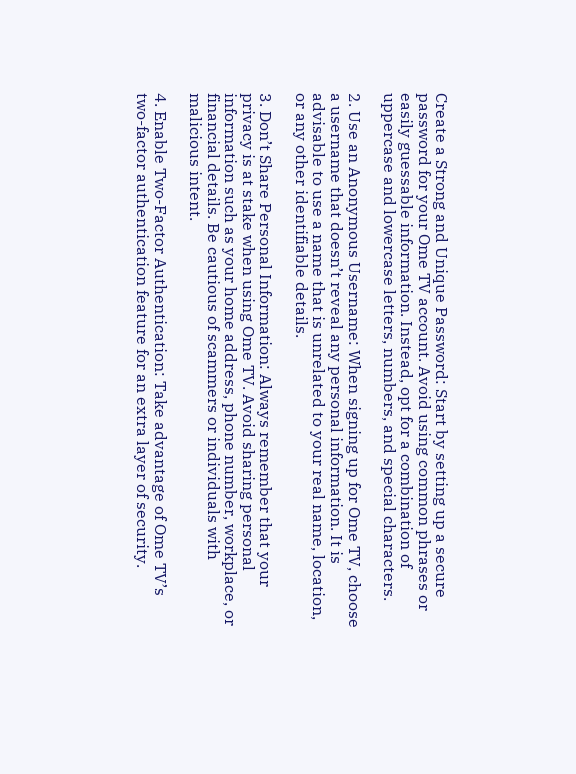Create a Strong and Unique Password: Start by setting up a secure password for your Ome TV account. Avoid using common phrases or easily guessable information. Instead, opt for a combination of uppercase and lowercase letters, numbers, and special characters.

2. Use an Anonymous Username: When signing up for Ome TV, choose a username that doesn’t reveal any personal information. It is advisable to use a name that is unrelated to your real name, location, or any other identifiable details.

3. Don’t Share Personal Information: Always remember that your privacy is at stake when using Ome TV. Avoid sharing personal information such as your home address, phone number, workplace, or financial details. Be cautious of scammers or individuals with malicious intent.

4. Enable Two-Factor Authentication: Take advantage of Ome TV’s two-factor authentication feature for an extra layer of security.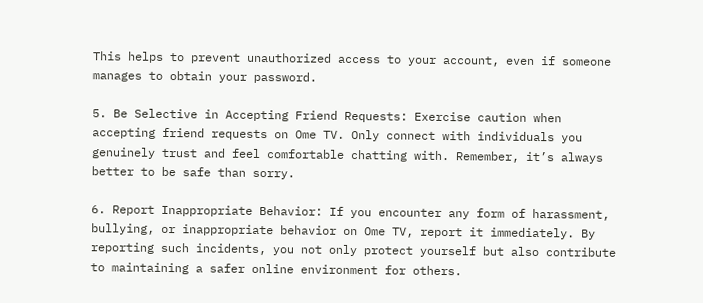This helps to prevent unauthorized access to your account, even if someone manages to obtain your password.

5. Be Selective in Accepting Friend Requests: Exercise caution when accepting friend requests on Ome TV. Only connect with individuals you genuinely trust and feel comfortable chatting with. Remember, it’s always better to be safe than sorry.

6. Report Inappropriate Behavior: If you encounter any form of harassment, bullying, or inappropriate behavior on Ome TV, report it immediately. By reporting such incidents, you not only protect yourself but also contribute to maintaining a safer online environment for others.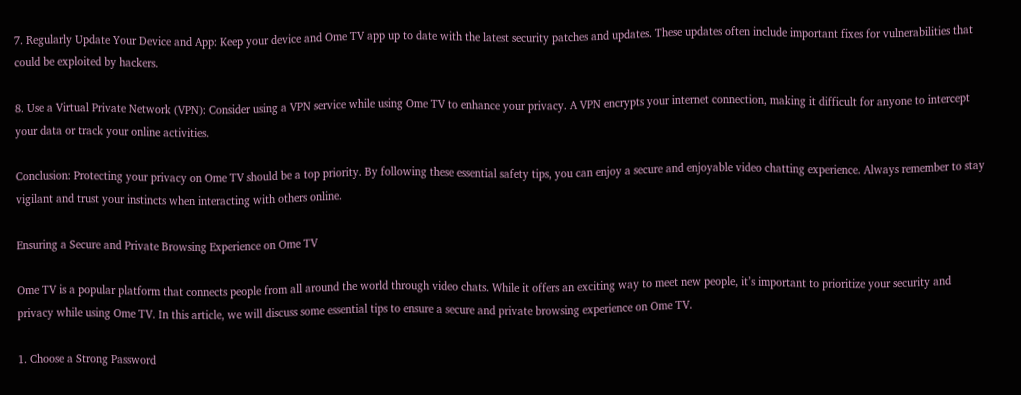7. Regularly Update Your Device and App: Keep your device and Ome TV app up to date with the latest security patches and updates. These updates often include important fixes for vulnerabilities that could be exploited by hackers.

8. Use a Virtual Private Network (VPN): Consider using a VPN service while using Ome TV to enhance your privacy. A VPN encrypts your internet connection, making it difficult for anyone to intercept your data or track your online activities.

Conclusion: Protecting your privacy on Ome TV should be a top priority. By following these essential safety tips, you can enjoy a secure and enjoyable video chatting experience. Always remember to stay vigilant and trust your instincts when interacting with others online.

Ensuring a Secure and Private Browsing Experience on Ome TV

Ome TV is a popular platform that connects people from all around the world through video chats. While it offers an exciting way to meet new people, it’s important to prioritize your security and privacy while using Ome TV. In this article, we will discuss some essential tips to ensure a secure and private browsing experience on Ome TV.

1. Choose a Strong Password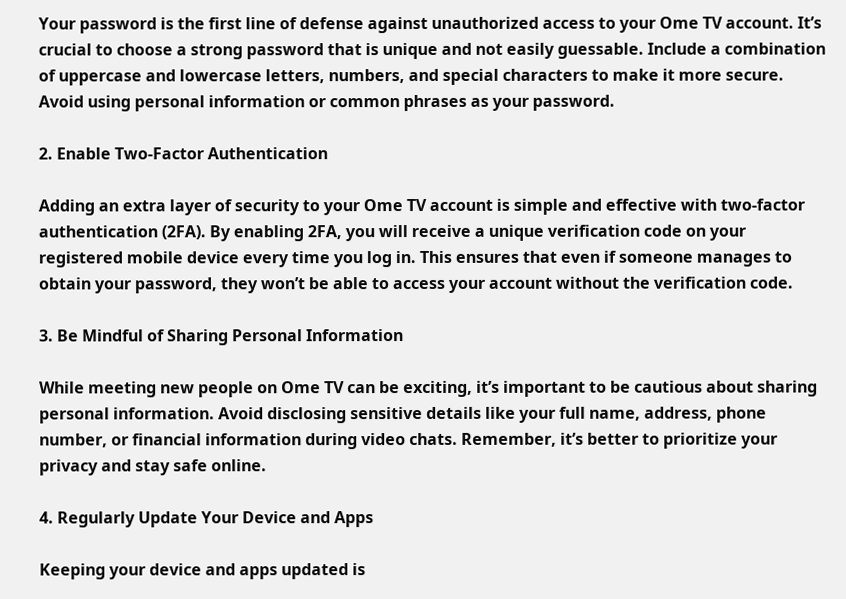Your password is the first line of defense against unauthorized access to your Ome TV account. It’s crucial to choose a strong password that is unique and not easily guessable. Include a combination of uppercase and lowercase letters, numbers, and special characters to make it more secure. Avoid using personal information or common phrases as your password.

2. Enable Two-Factor Authentication

Adding an extra layer of security to your Ome TV account is simple and effective with two-factor authentication (2FA). By enabling 2FA, you will receive a unique verification code on your registered mobile device every time you log in. This ensures that even if someone manages to obtain your password, they won’t be able to access your account without the verification code.

3. Be Mindful of Sharing Personal Information

While meeting new people on Ome TV can be exciting, it’s important to be cautious about sharing personal information. Avoid disclosing sensitive details like your full name, address, phone number, or financial information during video chats. Remember, it’s better to prioritize your privacy and stay safe online.

4. Regularly Update Your Device and Apps

Keeping your device and apps updated is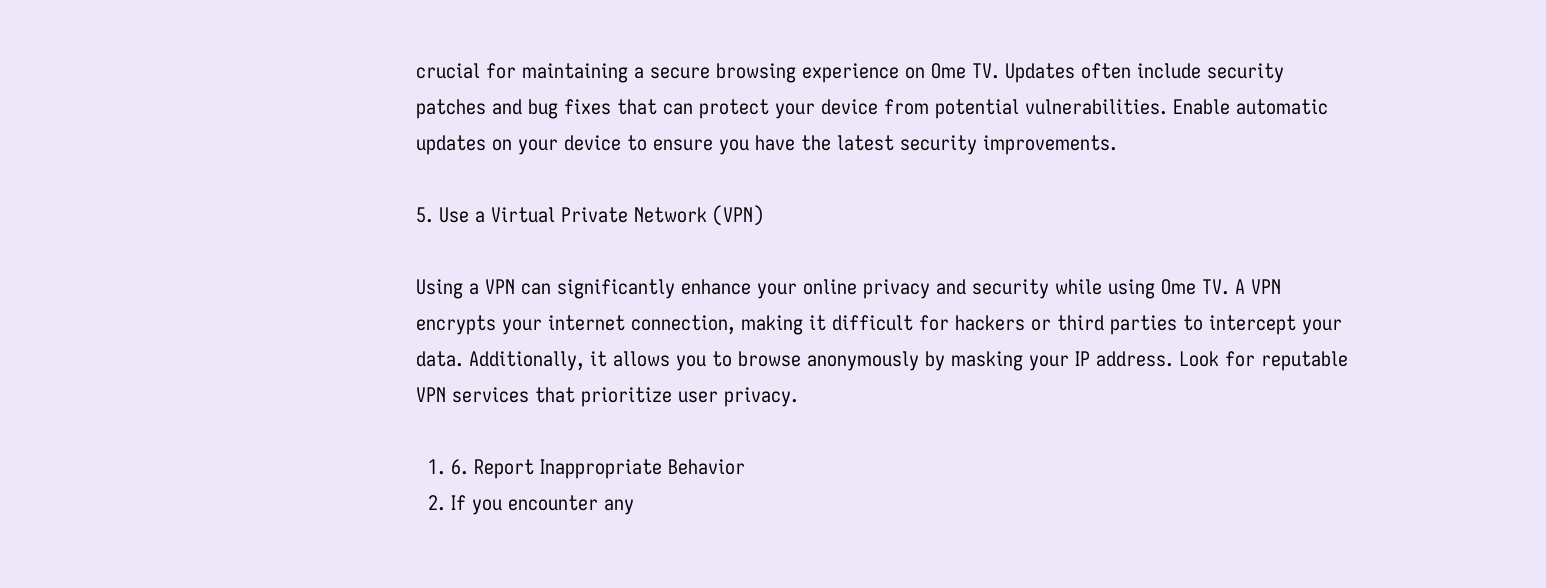crucial for maintaining a secure browsing experience on Ome TV. Updates often include security patches and bug fixes that can protect your device from potential vulnerabilities. Enable automatic updates on your device to ensure you have the latest security improvements.

5. Use a Virtual Private Network (VPN)

Using a VPN can significantly enhance your online privacy and security while using Ome TV. A VPN encrypts your internet connection, making it difficult for hackers or third parties to intercept your data. Additionally, it allows you to browse anonymously by masking your IP address. Look for reputable VPN services that prioritize user privacy.

  1. 6. Report Inappropriate Behavior
  2. If you encounter any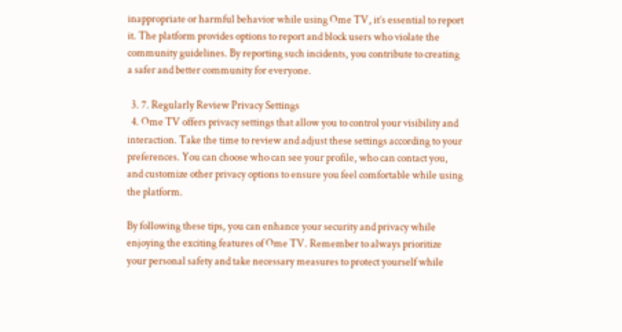inappropriate or harmful behavior while using Ome TV, it’s essential to report it. The platform provides options to report and block users who violate the community guidelines. By reporting such incidents, you contribute to creating a safer and better community for everyone.

  3. 7. Regularly Review Privacy Settings
  4. Ome TV offers privacy settings that allow you to control your visibility and interaction. Take the time to review and adjust these settings according to your preferences. You can choose who can see your profile, who can contact you, and customize other privacy options to ensure you feel comfortable while using the platform.

By following these tips, you can enhance your security and privacy while enjoying the exciting features of Ome TV. Remember to always prioritize your personal safety and take necessary measures to protect yourself while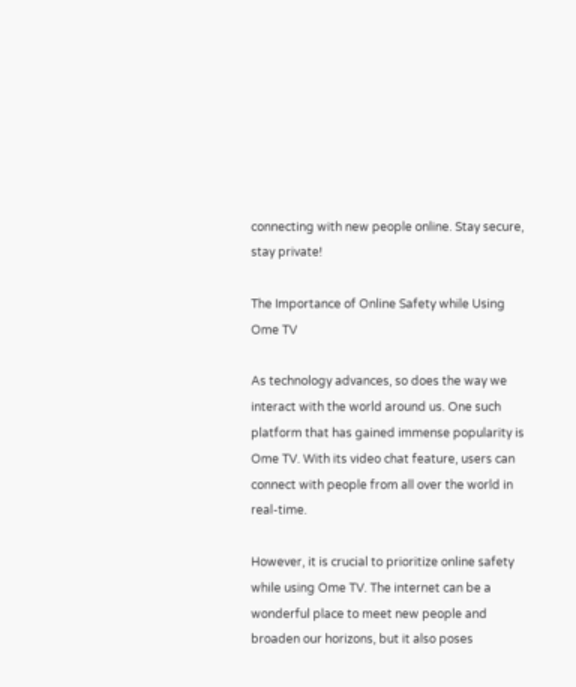connecting with new people online. Stay secure, stay private!

The Importance of Online Safety while Using Ome TV

As technology advances, so does the way we interact with the world around us. One such platform that has gained immense popularity is Ome TV. With its video chat feature, users can connect with people from all over the world in real-time.

However, it is crucial to prioritize online safety while using Ome TV. The internet can be a wonderful place to meet new people and broaden our horizons, but it also poses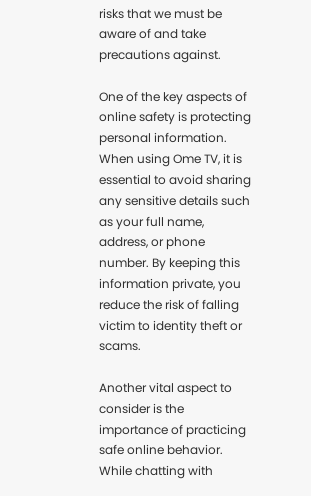risks that we must be aware of and take precautions against.

One of the key aspects of online safety is protecting personal information. When using Ome TV, it is essential to avoid sharing any sensitive details such as your full name, address, or phone number. By keeping this information private, you reduce the risk of falling victim to identity theft or scams.

Another vital aspect to consider is the importance of practicing safe online behavior. While chatting with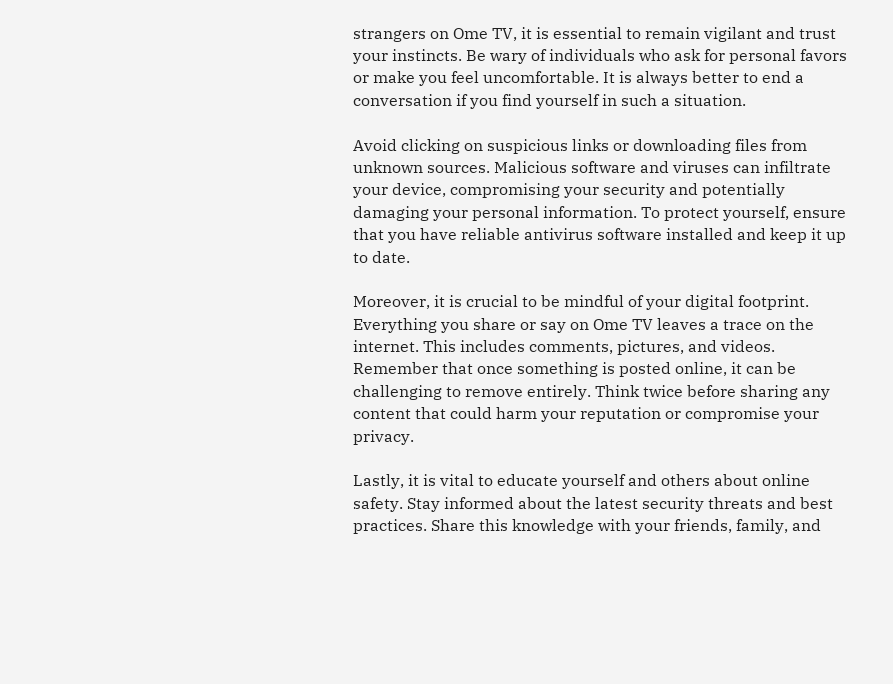strangers on Ome TV, it is essential to remain vigilant and trust your instincts. Be wary of individuals who ask for personal favors or make you feel uncomfortable. It is always better to end a conversation if you find yourself in such a situation.

Avoid clicking on suspicious links or downloading files from unknown sources. Malicious software and viruses can infiltrate your device, compromising your security and potentially damaging your personal information. To protect yourself, ensure that you have reliable antivirus software installed and keep it up to date.

Moreover, it is crucial to be mindful of your digital footprint. Everything you share or say on Ome TV leaves a trace on the internet. This includes comments, pictures, and videos. Remember that once something is posted online, it can be challenging to remove entirely. Think twice before sharing any content that could harm your reputation or compromise your privacy.

Lastly, it is vital to educate yourself and others about online safety. Stay informed about the latest security threats and best practices. Share this knowledge with your friends, family, and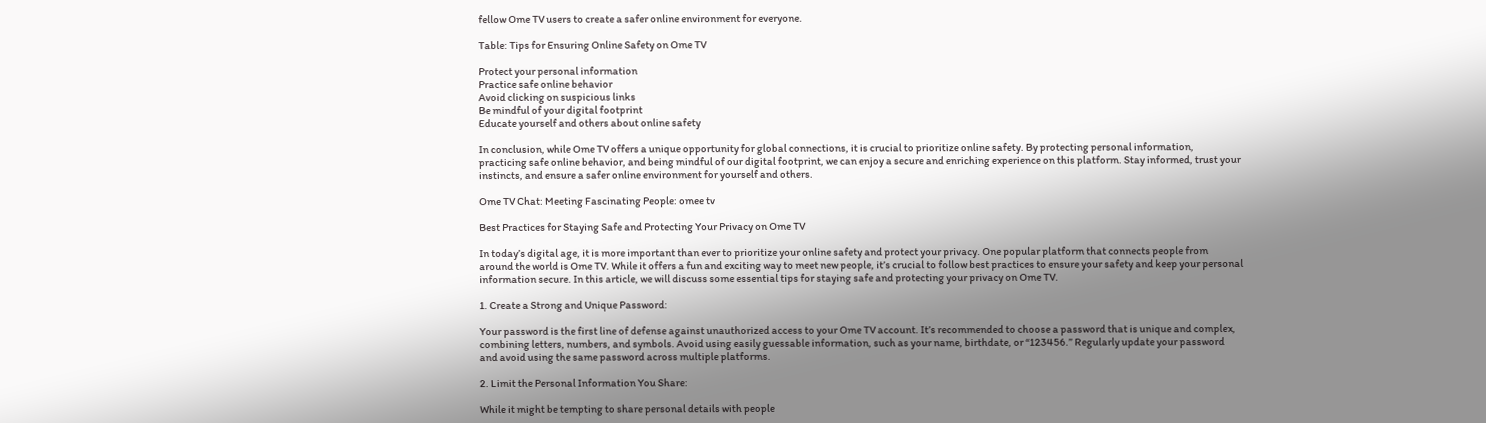fellow Ome TV users to create a safer online environment for everyone.

Table: Tips for Ensuring Online Safety on Ome TV

Protect your personal information
Practice safe online behavior
Avoid clicking on suspicious links
Be mindful of your digital footprint
Educate yourself and others about online safety

In conclusion, while Ome TV offers a unique opportunity for global connections, it is crucial to prioritize online safety. By protecting personal information, practicing safe online behavior, and being mindful of our digital footprint, we can enjoy a secure and enriching experience on this platform. Stay informed, trust your instincts, and ensure a safer online environment for yourself and others.

Ome TV Chat: Meeting Fascinating People: omee tv

Best Practices for Staying Safe and Protecting Your Privacy on Ome TV

In today’s digital age, it is more important than ever to prioritize your online safety and protect your privacy. One popular platform that connects people from around the world is Ome TV. While it offers a fun and exciting way to meet new people, it’s crucial to follow best practices to ensure your safety and keep your personal information secure. In this article, we will discuss some essential tips for staying safe and protecting your privacy on Ome TV.

1. Create a Strong and Unique Password:

Your password is the first line of defense against unauthorized access to your Ome TV account. It’s recommended to choose a password that is unique and complex, combining letters, numbers, and symbols. Avoid using easily guessable information, such as your name, birthdate, or “123456.” Regularly update your password and avoid using the same password across multiple platforms.

2. Limit the Personal Information You Share:

While it might be tempting to share personal details with people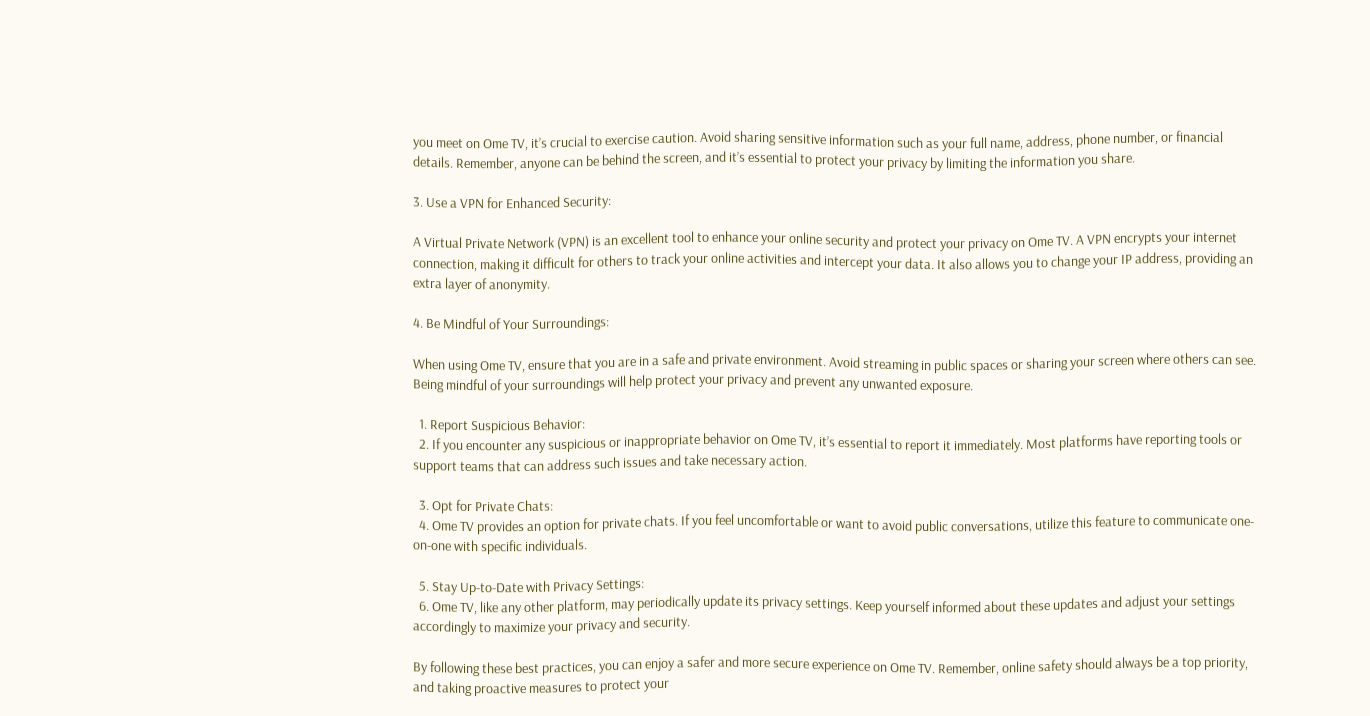you meet on Ome TV, it’s crucial to exercise caution. Avoid sharing sensitive information such as your full name, address, phone number, or financial details. Remember, anyone can be behind the screen, and it’s essential to protect your privacy by limiting the information you share.

3. Use a VPN for Enhanced Security:

A Virtual Private Network (VPN) is an excellent tool to enhance your online security and protect your privacy on Ome TV. A VPN encrypts your internet connection, making it difficult for others to track your online activities and intercept your data. It also allows you to change your IP address, providing an extra layer of anonymity.

4. Be Mindful of Your Surroundings:

When using Ome TV, ensure that you are in a safe and private environment. Avoid streaming in public spaces or sharing your screen where others can see. Being mindful of your surroundings will help protect your privacy and prevent any unwanted exposure.

  1. Report Suspicious Behavior:
  2. If you encounter any suspicious or inappropriate behavior on Ome TV, it’s essential to report it immediately. Most platforms have reporting tools or support teams that can address such issues and take necessary action.

  3. Opt for Private Chats:
  4. Ome TV provides an option for private chats. If you feel uncomfortable or want to avoid public conversations, utilize this feature to communicate one-on-one with specific individuals.

  5. Stay Up-to-Date with Privacy Settings:
  6. Ome TV, like any other platform, may periodically update its privacy settings. Keep yourself informed about these updates and adjust your settings accordingly to maximize your privacy and security.

By following these best practices, you can enjoy a safer and more secure experience on Ome TV. Remember, online safety should always be a top priority, and taking proactive measures to protect your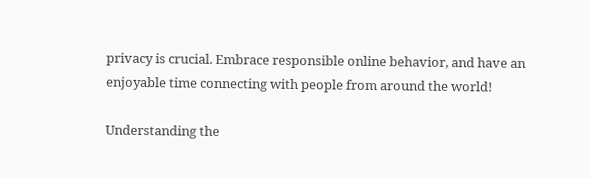privacy is crucial. Embrace responsible online behavior, and have an enjoyable time connecting with people from around the world!

Understanding the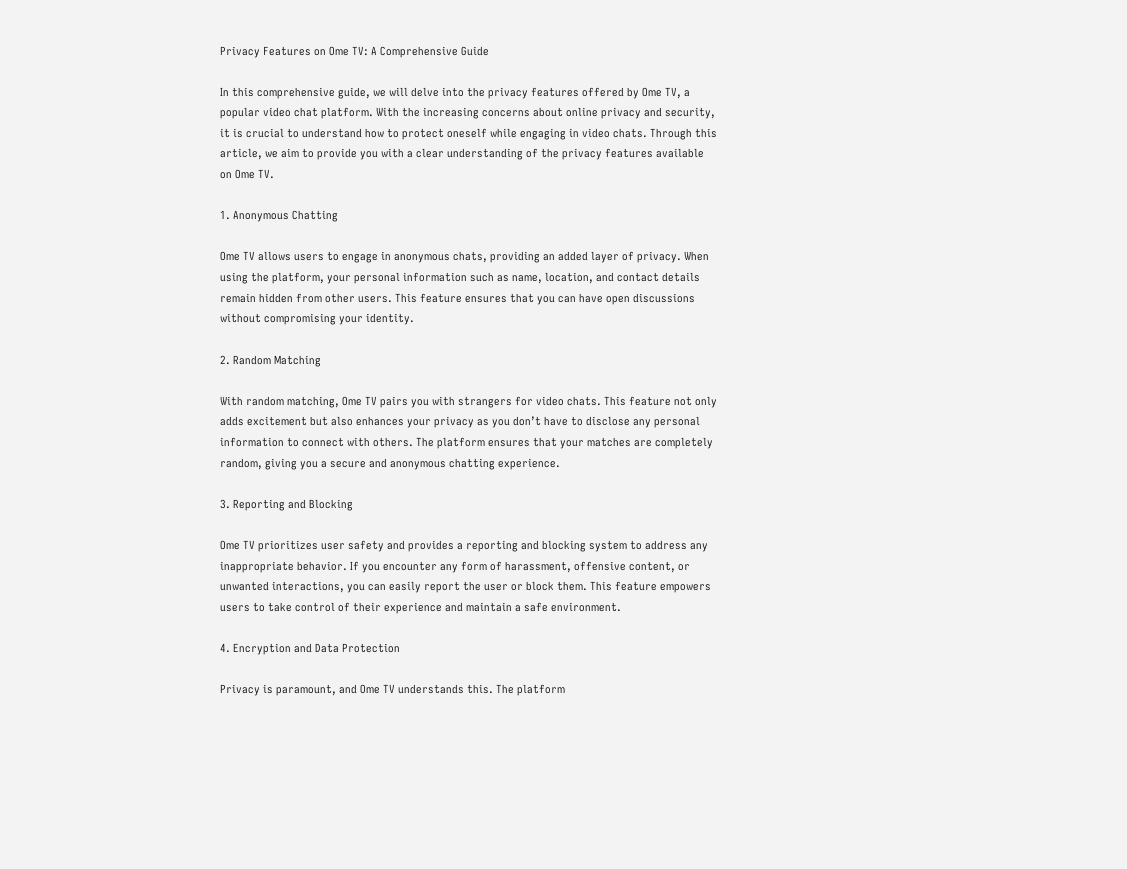Privacy Features on Ome TV: A Comprehensive Guide

In this comprehensive guide, we will delve into the privacy features offered by Ome TV, a popular video chat platform. With the increasing concerns about online privacy and security, it is crucial to understand how to protect oneself while engaging in video chats. Through this article, we aim to provide you with a clear understanding of the privacy features available on Ome TV.

1. Anonymous Chatting

Ome TV allows users to engage in anonymous chats, providing an added layer of privacy. When using the platform, your personal information such as name, location, and contact details remain hidden from other users. This feature ensures that you can have open discussions without compromising your identity.

2. Random Matching

With random matching, Ome TV pairs you with strangers for video chats. This feature not only adds excitement but also enhances your privacy as you don’t have to disclose any personal information to connect with others. The platform ensures that your matches are completely random, giving you a secure and anonymous chatting experience.

3. Reporting and Blocking

Ome TV prioritizes user safety and provides a reporting and blocking system to address any inappropriate behavior. If you encounter any form of harassment, offensive content, or unwanted interactions, you can easily report the user or block them. This feature empowers users to take control of their experience and maintain a safe environment.

4. Encryption and Data Protection

Privacy is paramount, and Ome TV understands this. The platform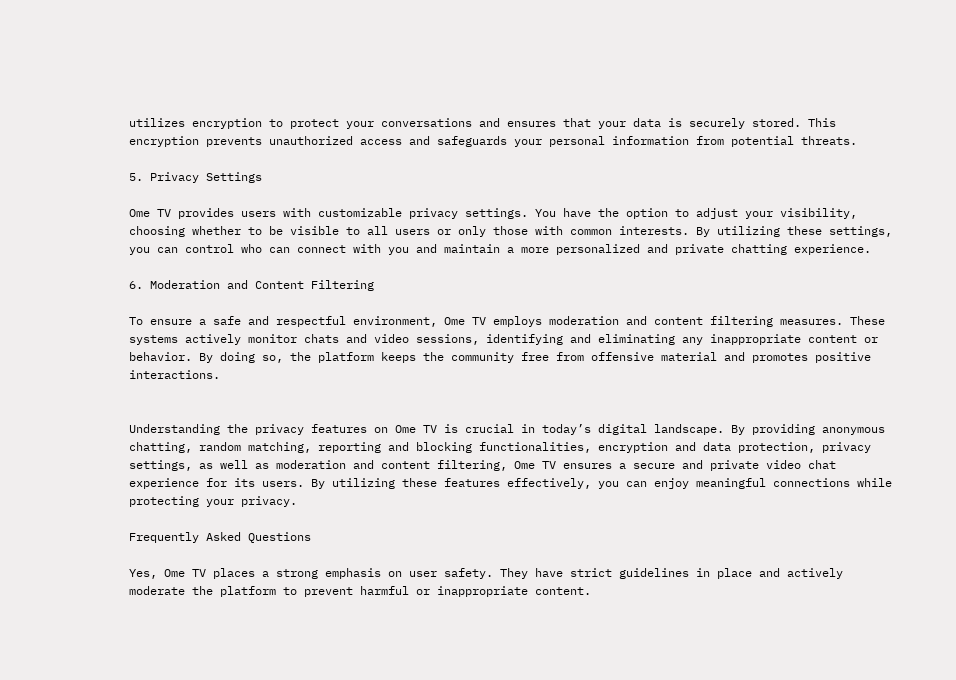utilizes encryption to protect your conversations and ensures that your data is securely stored. This encryption prevents unauthorized access and safeguards your personal information from potential threats.

5. Privacy Settings

Ome TV provides users with customizable privacy settings. You have the option to adjust your visibility, choosing whether to be visible to all users or only those with common interests. By utilizing these settings, you can control who can connect with you and maintain a more personalized and private chatting experience.

6. Moderation and Content Filtering

To ensure a safe and respectful environment, Ome TV employs moderation and content filtering measures. These systems actively monitor chats and video sessions, identifying and eliminating any inappropriate content or behavior. By doing so, the platform keeps the community free from offensive material and promotes positive interactions.


Understanding the privacy features on Ome TV is crucial in today’s digital landscape. By providing anonymous chatting, random matching, reporting and blocking functionalities, encryption and data protection, privacy settings, as well as moderation and content filtering, Ome TV ensures a secure and private video chat experience for its users. By utilizing these features effectively, you can enjoy meaningful connections while protecting your privacy.

Frequently Asked Questions

Yes, Ome TV places a strong emphasis on user safety. They have strict guidelines in place and actively moderate the platform to prevent harmful or inappropriate content.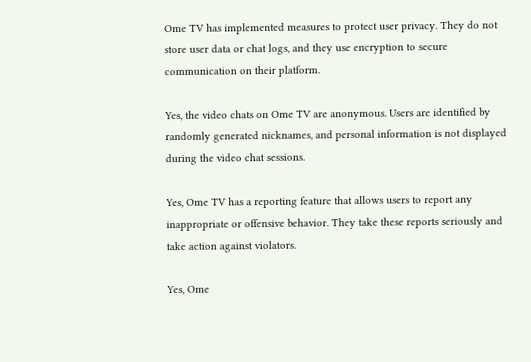Ome TV has implemented measures to protect user privacy. They do not store user data or chat logs, and they use encryption to secure communication on their platform.

Yes, the video chats on Ome TV are anonymous. Users are identified by randomly generated nicknames, and personal information is not displayed during the video chat sessions.

Yes, Ome TV has a reporting feature that allows users to report any inappropriate or offensive behavior. They take these reports seriously and take action against violators.

Yes, Ome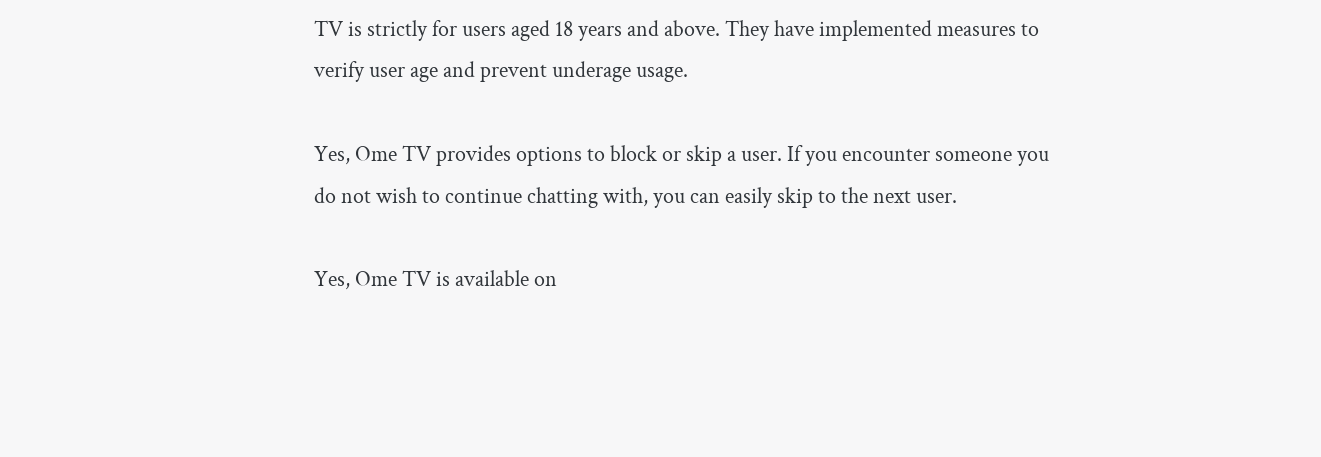TV is strictly for users aged 18 years and above. They have implemented measures to verify user age and prevent underage usage.

Yes, Ome TV provides options to block or skip a user. If you encounter someone you do not wish to continue chatting with, you can easily skip to the next user.

Yes, Ome TV is available on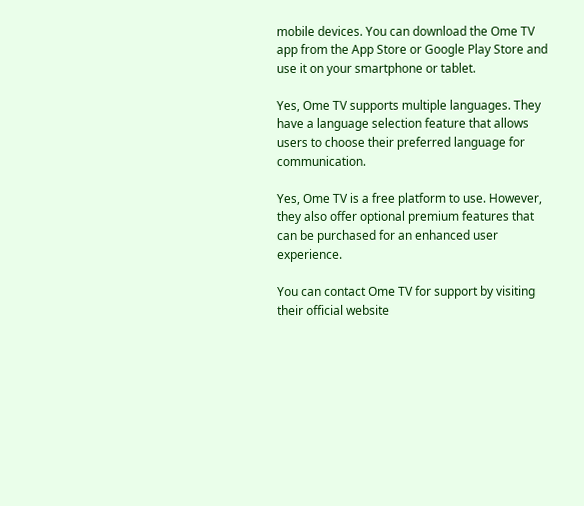mobile devices. You can download the Ome TV app from the App Store or Google Play Store and use it on your smartphone or tablet.

Yes, Ome TV supports multiple languages. They have a language selection feature that allows users to choose their preferred language for communication.

Yes, Ome TV is a free platform to use. However, they also offer optional premium features that can be purchased for an enhanced user experience.

You can contact Ome TV for support by visiting their official website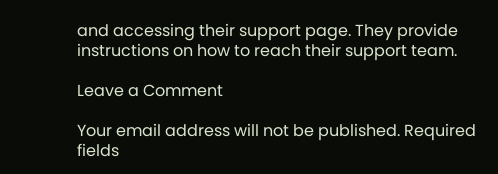and accessing their support page. They provide instructions on how to reach their support team.

Leave a Comment

Your email address will not be published. Required fields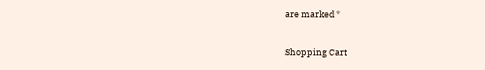are marked *

Shopping Cart